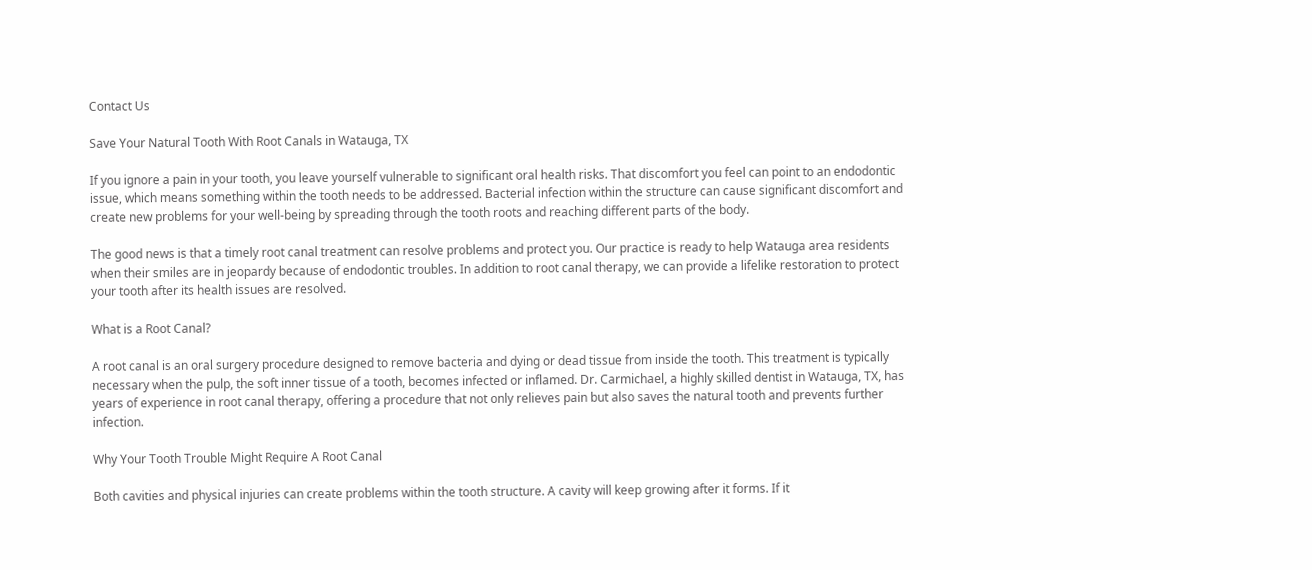Contact Us

Save Your Natural Tooth With Root Canals in Watauga, TX

If you ignore a pain in your tooth, you leave yourself vulnerable to significant oral health risks. That discomfort you feel can point to an endodontic issue, which means something within the tooth needs to be addressed. Bacterial infection within the structure can cause significant discomfort and create new problems for your well-being by spreading through the tooth roots and reaching different parts of the body.

The good news is that a timely root canal treatment can resolve problems and protect you. Our practice is ready to help Watauga area residents when their smiles are in jeopardy because of endodontic troubles. In addition to root canal therapy, we can provide a lifelike restoration to protect your tooth after its health issues are resolved.

What is a Root Canal?

A root canal is an oral surgery procedure designed to remove bacteria and dying or dead tissue from inside the tooth. This treatment is typically necessary when the pulp, the soft inner tissue of a tooth, becomes infected or inflamed. Dr. Carmichael, a highly skilled dentist in Watauga, TX, has years of experience in root canal therapy, offering a procedure that not only relieves pain but also saves the natural tooth and prevents further infection.

Why Your Tooth Trouble Might Require A Root Canal

Both cavities and physical injuries can create problems within the tooth structure. A cavity will keep growing after it forms. If it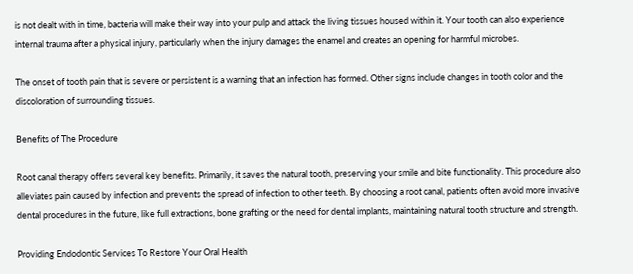is not dealt with in time, bacteria will make their way into your pulp and attack the living tissues housed within it. Your tooth can also experience internal trauma after a physical injury, particularly when the injury damages the enamel and creates an opening for harmful microbes.

The onset of tooth pain that is severe or persistent is a warning that an infection has formed. Other signs include changes in tooth color and the discoloration of surrounding tissues.

Benefits of The Procedure

Root canal therapy offers several key benefits. Primarily, it saves the natural tooth, preserving your smile and bite functionality. This procedure also alleviates pain caused by infection and prevents the spread of infection to other teeth. By choosing a root canal, patients often avoid more invasive dental procedures in the future, like full extractions, bone grafting or the need for dental implants, maintaining natural tooth structure and strength.

Providing Endodontic Services To Restore Your Oral Health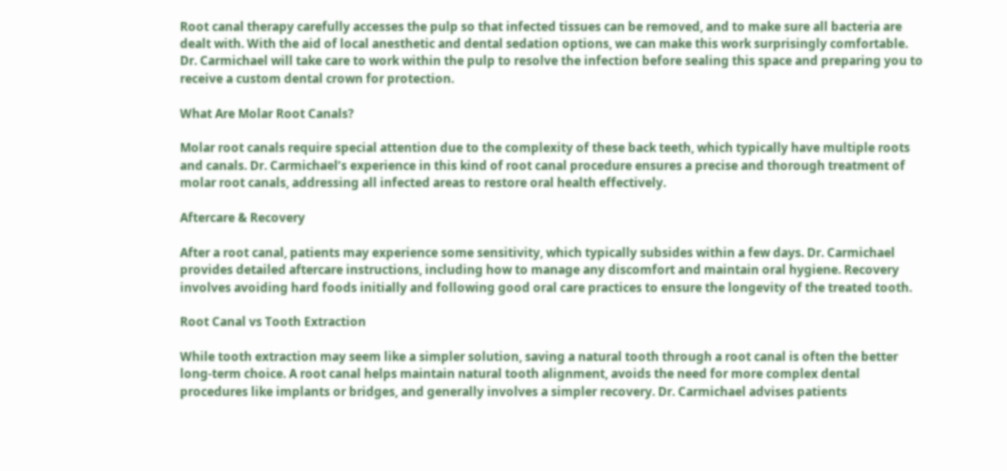Root canal therapy carefully accesses the pulp so that infected tissues can be removed, and to make sure all bacteria are dealt with. With the aid of local anesthetic and dental sedation options, we can make this work surprisingly comfortable. Dr. Carmichael will take care to work within the pulp to resolve the infection before sealing this space and preparing you to receive a custom dental crown for protection.

What Are Molar Root Canals?

Molar root canals require special attention due to the complexity of these back teeth, which typically have multiple roots and canals. Dr. Carmichael’s experience in this kind of root canal procedure ensures a precise and thorough treatment of molar root canals, addressing all infected areas to restore oral health effectively.

Aftercare & Recovery

After a root canal, patients may experience some sensitivity, which typically subsides within a few days. Dr. Carmichael provides detailed aftercare instructions, including how to manage any discomfort and maintain oral hygiene. Recovery involves avoiding hard foods initially and following good oral care practices to ensure the longevity of the treated tooth.

Root Canal vs Tooth Extraction

While tooth extraction may seem like a simpler solution, saving a natural tooth through a root canal is often the better long-term choice. A root canal helps maintain natural tooth alignment, avoids the need for more complex dental procedures like implants or bridges, and generally involves a simpler recovery. Dr. Carmichael advises patients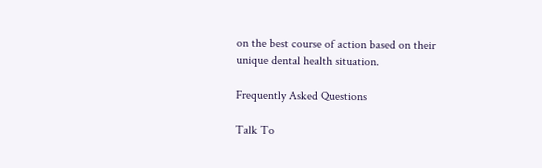on the best course of action based on their unique dental health situation.

Frequently Asked Questions

Talk To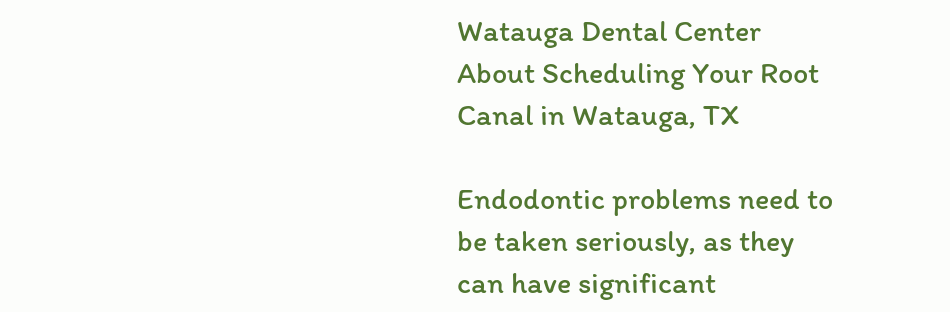Watauga Dental Center About Scheduling Your Root Canal in Watauga, TX

Endodontic problems need to be taken seriously, as they can have significant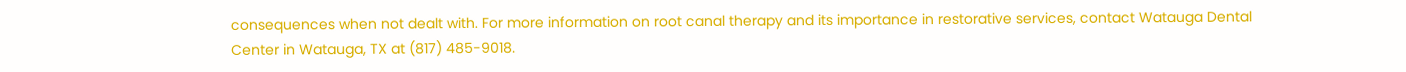consequences when not dealt with. For more information on root canal therapy and its importance in restorative services, contact Watauga Dental Center in Watauga, TX at (817) 485-9018.